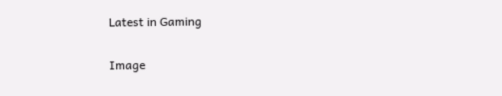Latest in Gaming

Image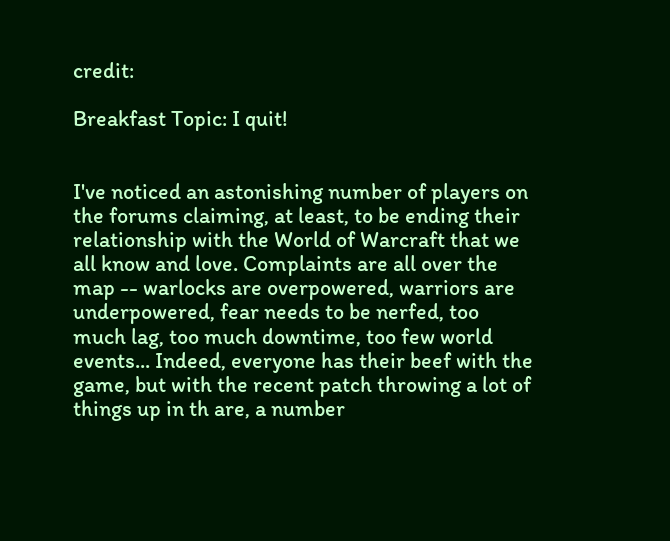credit:

Breakfast Topic: I quit!


I've noticed an astonishing number of players on the forums claiming, at least, to be ending their relationship with the World of Warcraft that we all know and love. Complaints are all over the map -- warlocks are overpowered, warriors are underpowered, fear needs to be nerfed, too much lag, too much downtime, too few world events... Indeed, everyone has their beef with the game, but with the recent patch throwing a lot of things up in th are, a number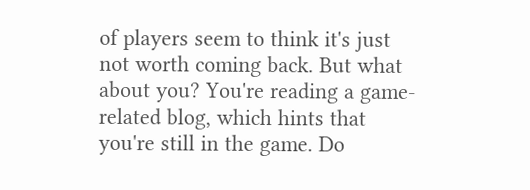of players seem to think it's just not worth coming back. But what about you? You're reading a game-related blog, which hints that you're still in the game. Do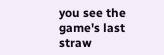you see the game's last straw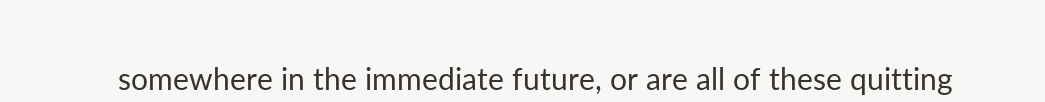somewhere in the immediate future, or are all of these quitting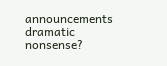announcements dramatic nonsense?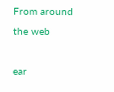From around the web

ear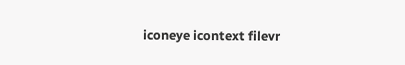iconeye icontext filevr